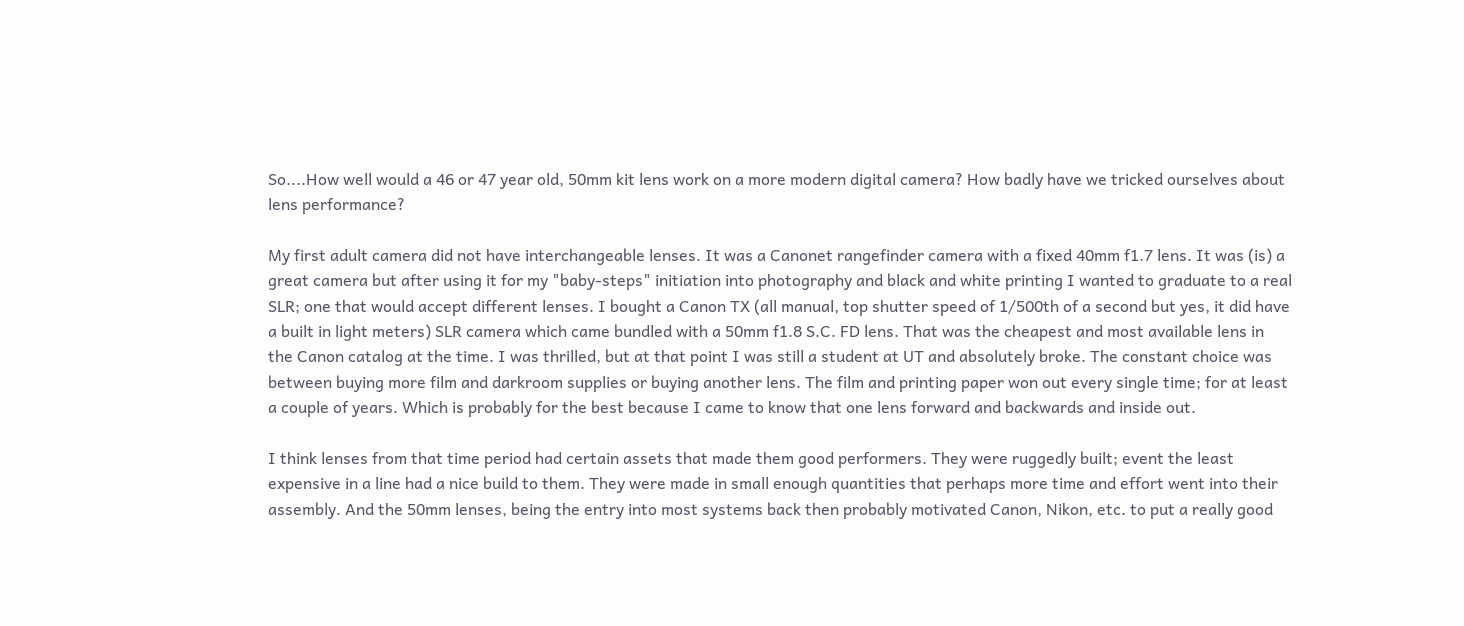So....How well would a 46 or 47 year old, 50mm kit lens work on a more modern digital camera? How badly have we tricked ourselves about lens performance?

My first adult camera did not have interchangeable lenses. It was a Canonet rangefinder camera with a fixed 40mm f1.7 lens. It was (is) a great camera but after using it for my "baby-steps" initiation into photography and black and white printing I wanted to graduate to a real SLR; one that would accept different lenses. I bought a Canon TX (all manual, top shutter speed of 1/500th of a second but yes, it did have a built in light meters) SLR camera which came bundled with a 50mm f1.8 S.C. FD lens. That was the cheapest and most available lens in the Canon catalog at the time. I was thrilled, but at that point I was still a student at UT and absolutely broke. The constant choice was between buying more film and darkroom supplies or buying another lens. The film and printing paper won out every single time; for at least a couple of years. Which is probably for the best because I came to know that one lens forward and backwards and inside out.

I think lenses from that time period had certain assets that made them good performers. They were ruggedly built; event the least expensive in a line had a nice build to them. They were made in small enough quantities that perhaps more time and effort went into their assembly. And the 50mm lenses, being the entry into most systems back then probably motivated Canon, Nikon, etc. to put a really good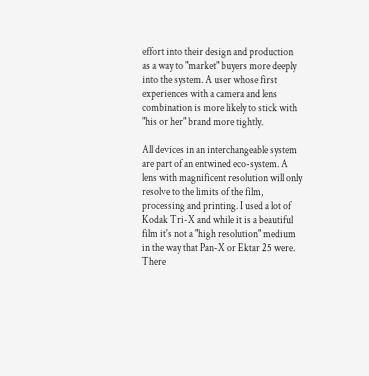effort into their design and production as a way to "market" buyers more deeply into the system. A user whose first experiences with a camera and lens combination is more likely to stick with "his or her" brand more tightly.

All devices in an interchangeable system are part of an entwined eco-system. A lens with magnificent resolution will only resolve to the limits of the film, processing and printing. I used a lot of Kodak Tri-X and while it is a beautiful film it's not a "high resolution" medium in the way that Pan-X or Ektar 25 were.
There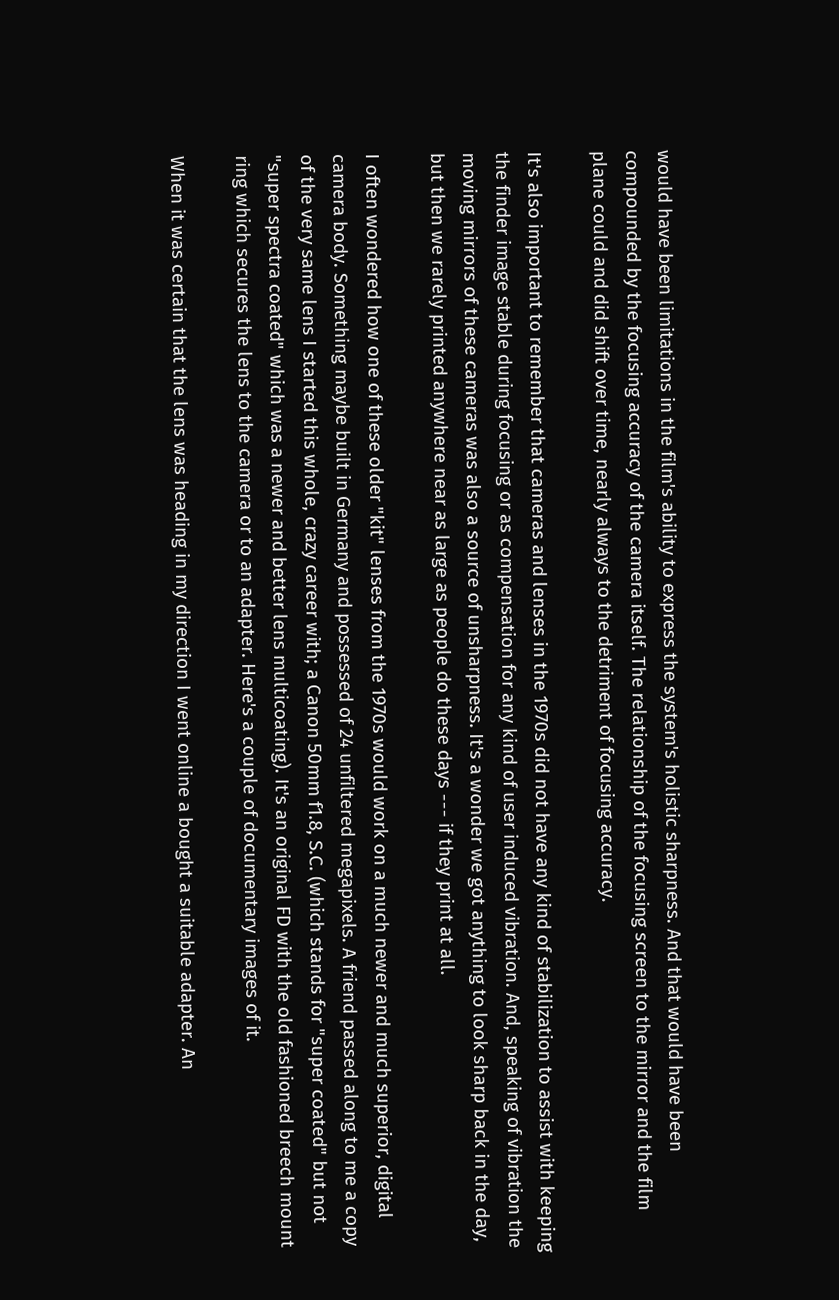would have been limitations in the film's ability to express the system's holistic sharpness. And that would have been compounded by the focusing accuracy of the camera itself. The relationship of the focusing screen to the mirror and the film plane could and did shift over time, nearly always to the detriment of focusing accuracy.

It's also important to remember that cameras and lenses in the 1970s did not have any kind of stabilization to assist with keeping the finder image stable during focusing or as compensation for any kind of user induced vibration. And, speaking of vibration the moving mirrors of these cameras was also a source of unsharpness. It's a wonder we got anything to look sharp back in the day, but then we rarely printed anywhere near as large as people do these days --- if they print at all.

I often wondered how one of these older "kit" lenses from the 1970s would work on a much newer and much superior, digital camera body. Something maybe built in Germany and possessed of 24 unfiltered megapixels. A friend passed along to me a copy of the very same lens I started this whole, crazy career with; a Canon 50mm f1.8, S.C. (which stands for "super coated" but not "super spectra coated" which was a newer and better lens multicoating). It's an original FD with the old fashioned breech mount ring which secures the lens to the camera or to an adapter. Here's a couple of documentary images of it.

When it was certain that the lens was heading in my direction I went online a bought a suitable adapter. An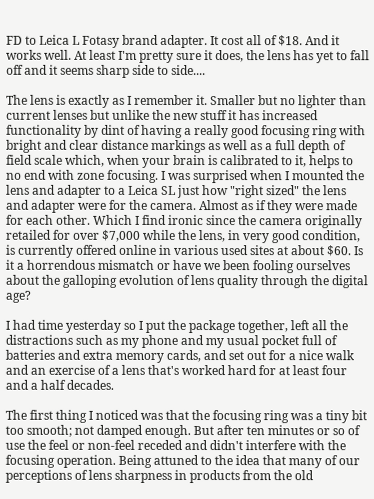FD to Leica L Fotasy brand adapter. It cost all of $18. And it works well. At least I'm pretty sure it does, the lens has yet to fall off and it seems sharp side to side....

The lens is exactly as I remember it. Smaller but no lighter than current lenses but unlike the new stuff it has increased functionality by dint of having a really good focusing ring with bright and clear distance markings as well as a full depth of field scale which, when your brain is calibrated to it, helps to no end with zone focusing. I was surprised when I mounted the lens and adapter to a Leica SL just how "right sized" the lens and adapter were for the camera. Almost as if they were made for each other. Which I find ironic since the camera originally retailed for over $7,000 while the lens, in very good condition, is currently offered online in various used sites at about $60. Is it a horrendous mismatch or have we been fooling ourselves about the galloping evolution of lens quality through the digital age?

I had time yesterday so I put the package together, left all the distractions such as my phone and my usual pocket full of batteries and extra memory cards, and set out for a nice walk and an exercise of a lens that's worked hard for at least four and a half decades.

The first thing I noticed was that the focusing ring was a tiny bit too smooth; not damped enough. But after ten minutes or so of use the feel or non-feel receded and didn't interfere with the focusing operation. Being attuned to the idea that many of our perceptions of lens sharpness in products from the old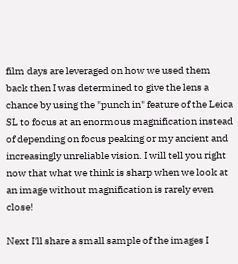film days are leveraged on how we used them back then I was determined to give the lens a chance by using the "punch in" feature of the Leica SL to focus at an enormous magnification instead of depending on focus peaking or my ancient and increasingly unreliable vision. I will tell you right now that what we think is sharp when we look at an image without magnification is rarely even close!

Next I'll share a small sample of the images I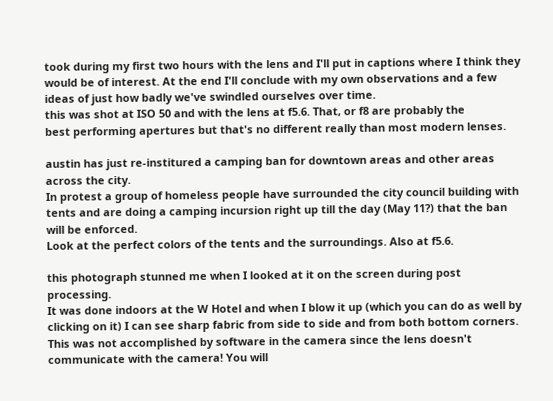took during my first two hours with the lens and I'll put in captions where I think they would be of interest. At the end I'll conclude with my own observations and a few ideas of just how badly we've swindled ourselves over time.
this was shot at ISO 50 and with the lens at f5.6. That, or f8 are probably the
best performing apertures but that's no different really than most modern lenses.

austin has just re-institured a camping ban for downtown areas and other areas across the city.
In protest a group of homeless people have surrounded the city council building with tents and are doing a camping incursion right up till the day (May 11?) that the ban will be enforced.
Look at the perfect colors of the tents and the surroundings. Also at f5.6.

this photograph stunned me when I looked at it on the screen during post processing.
It was done indoors at the W Hotel and when I blow it up (which you can do as well by clicking on it) I can see sharp fabric from side to side and from both bottom corners. This was not accomplished by software in the camera since the lens doesn't communicate with the camera! You will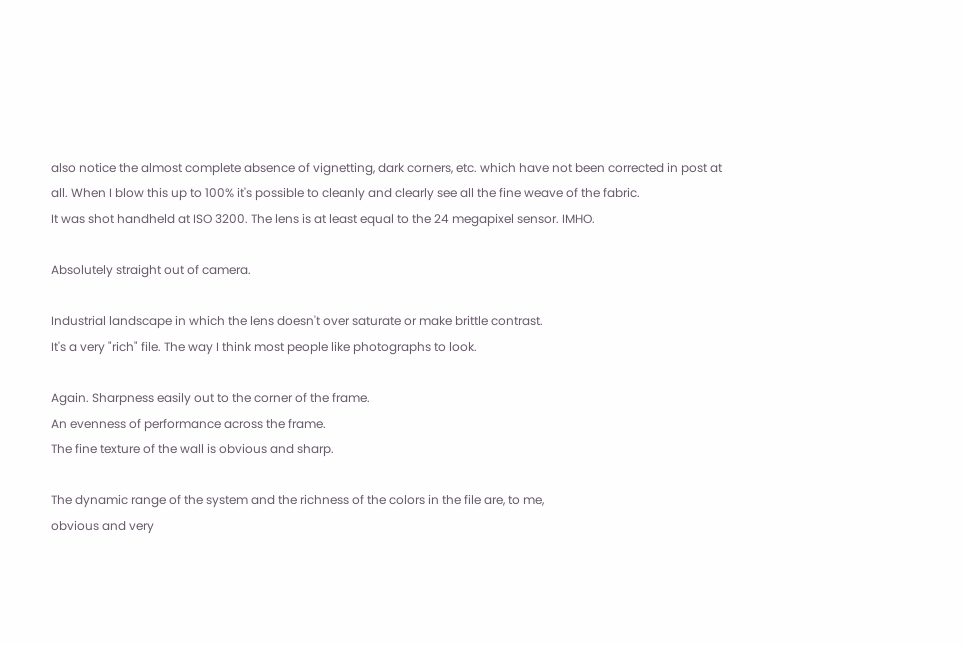also notice the almost complete absence of vignetting, dark corners, etc. which have not been corrected in post at all. When I blow this up to 100% it's possible to cleanly and clearly see all the fine weave of the fabric.
It was shot handheld at ISO 3200. The lens is at least equal to the 24 megapixel sensor. IMHO.

Absolutely straight out of camera.

Industrial landscape in which the lens doesn't over saturate or make brittle contrast.
It's a very "rich" file. The way I think most people like photographs to look.

Again. Sharpness easily out to the corner of the frame.
An evenness of performance across the frame.
The fine texture of the wall is obvious and sharp.

The dynamic range of the system and the richness of the colors in the file are, to me,
obvious and very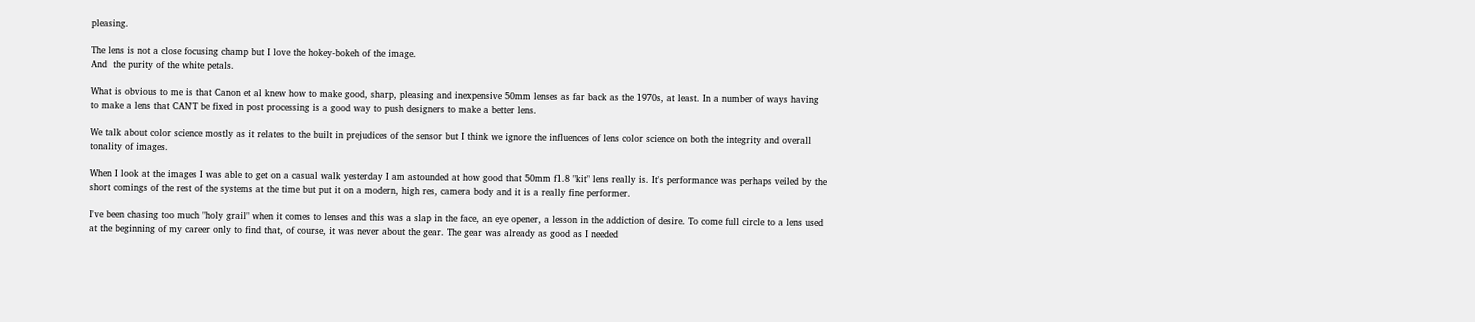pleasing.

The lens is not a close focusing champ but I love the hokey-bokeh of the image.
And  the purity of the white petals.

What is obvious to me is that Canon et al knew how to make good, sharp, pleasing and inexpensive 50mm lenses as far back as the 1970s, at least. In a number of ways having to make a lens that CAN'T be fixed in post processing is a good way to push designers to make a better lens.

We talk about color science mostly as it relates to the built in prejudices of the sensor but I think we ignore the influences of lens color science on both the integrity and overall tonality of images.

When I look at the images I was able to get on a casual walk yesterday I am astounded at how good that 50mm f1.8 "kit" lens really is. It's performance was perhaps veiled by the short comings of the rest of the systems at the time but put it on a modern, high res, camera body and it is a really fine performer.

I've been chasing too much "holy grail" when it comes to lenses and this was a slap in the face, an eye opener, a lesson in the addiction of desire. To come full circle to a lens used at the beginning of my career only to find that, of course, it was never about the gear. The gear was already as good as I needed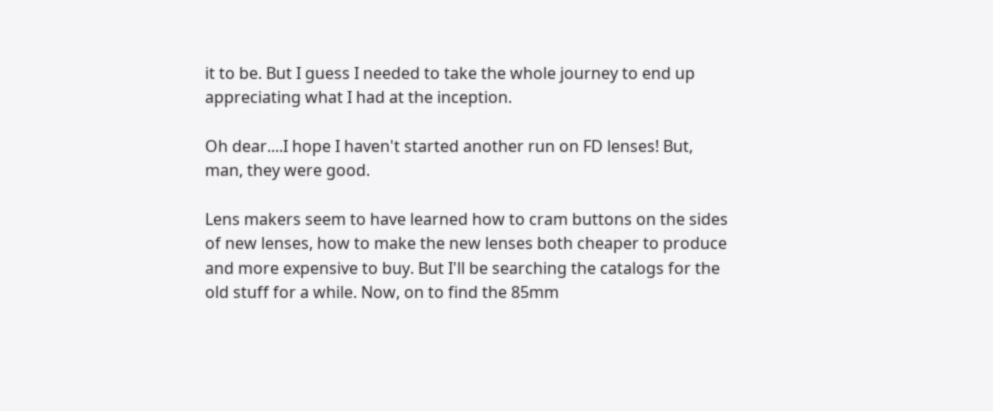it to be. But I guess I needed to take the whole journey to end up appreciating what I had at the inception.

Oh dear....I hope I haven't started another run on FD lenses! But, man, they were good.

Lens makers seem to have learned how to cram buttons on the sides of new lenses, how to make the new lenses both cheaper to produce and more expensive to buy. But I'll be searching the catalogs for the old stuff for a while. Now, on to find the 85mm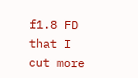f1.8 FD that I cut more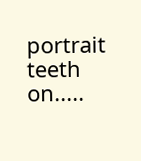portrait teeth on.....